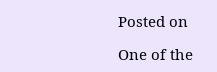Posted on

One of the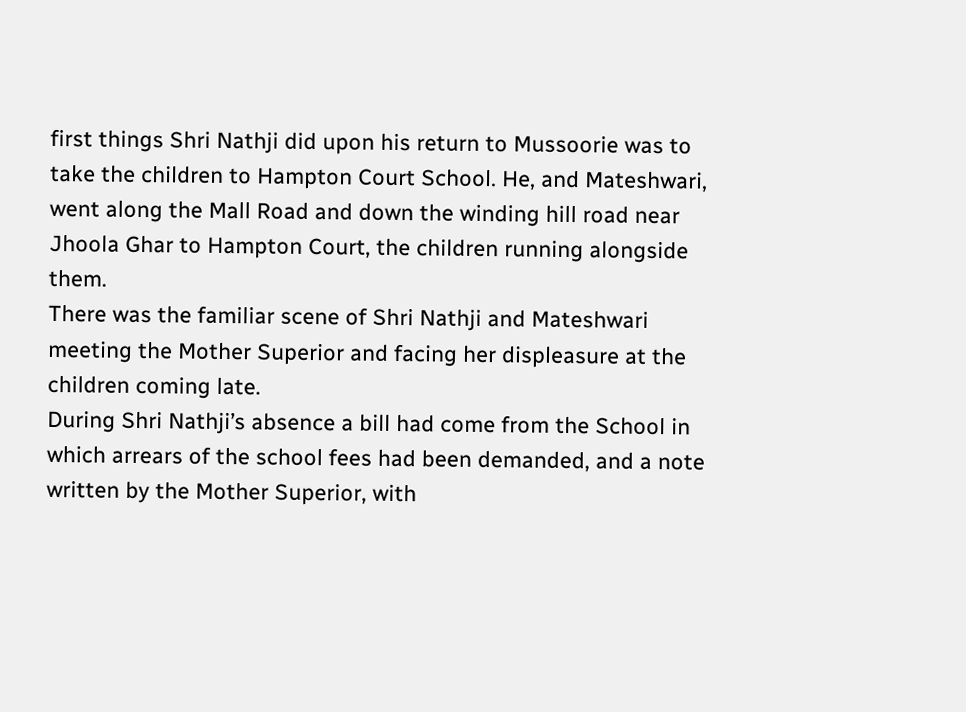first things Shri Nathji did upon his return to Mussoorie was to take the children to Hampton Court School. He, and Mateshwari, went along the Mall Road and down the winding hill road near Jhoola Ghar to Hampton Court, the children running alongside them.
There was the familiar scene of Shri Nathji and Mateshwari meeting the Mother Superior and facing her displeasure at the children coming late.
During Shri Nathji’s absence a bill had come from the School in which arrears of the school fees had been demanded, and a note written by the Mother Superior, with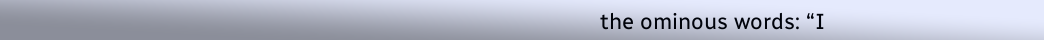the ominous words: “I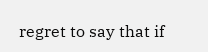regret to say that if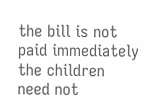the bill is not paid immediately the children need not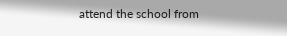attend the school from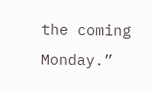the coming Monday.”